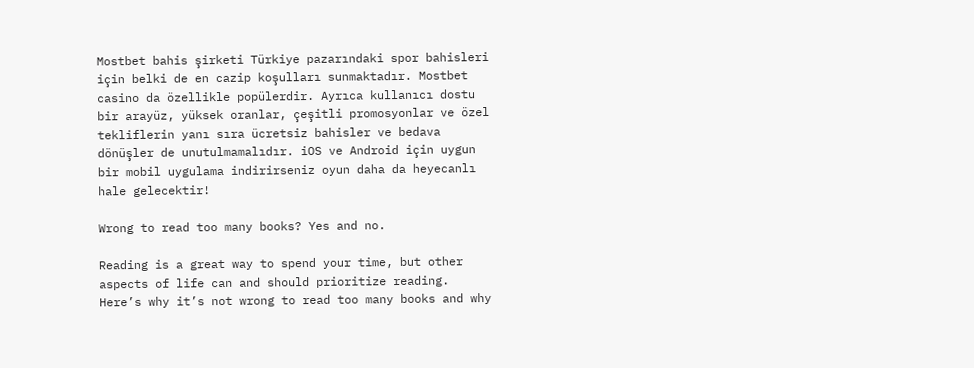Mostbet bahis şirketi Türkiye pazarındaki spor bahisleri için belki de en cazip koşulları sunmaktadır. Mostbet casino da özellikle popülerdir. Ayrıca kullanıcı dostu bir arayüz, yüksek oranlar, çeşitli promosyonlar ve özel tekliflerin yanı sıra ücretsiz bahisler ve bedava dönüşler de unutulmamalıdır. iOS ve Android için uygun bir mobil uygulama indirirseniz oyun daha da heyecanlı hale gelecektir!

Wrong to read too many books? Yes and no.

Reading is a great way to spend your time, but other aspects of life can and should prioritize reading. Here’s why it’s not wrong to read too many books and why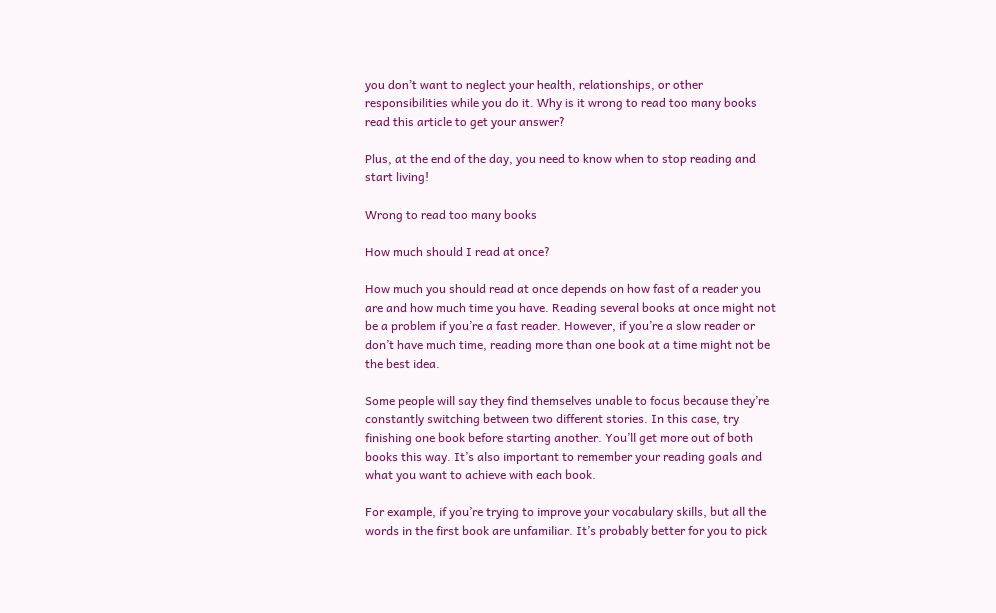you don’t want to neglect your health, relationships, or other responsibilities while you do it. Why is it wrong to read too many books read this article to get your answer?

Plus, at the end of the day, you need to know when to stop reading and start living!

Wrong to read too many books

How much should I read at once?

How much you should read at once depends on how fast of a reader you are and how much time you have. Reading several books at once might not be a problem if you’re a fast reader. However, if you’re a slow reader or don’t have much time, reading more than one book at a time might not be the best idea.

Some people will say they find themselves unable to focus because they’re constantly switching between two different stories. In this case, try finishing one book before starting another. You’ll get more out of both books this way. It’s also important to remember your reading goals and what you want to achieve with each book.

For example, if you’re trying to improve your vocabulary skills, but all the words in the first book are unfamiliar. It’s probably better for you to pick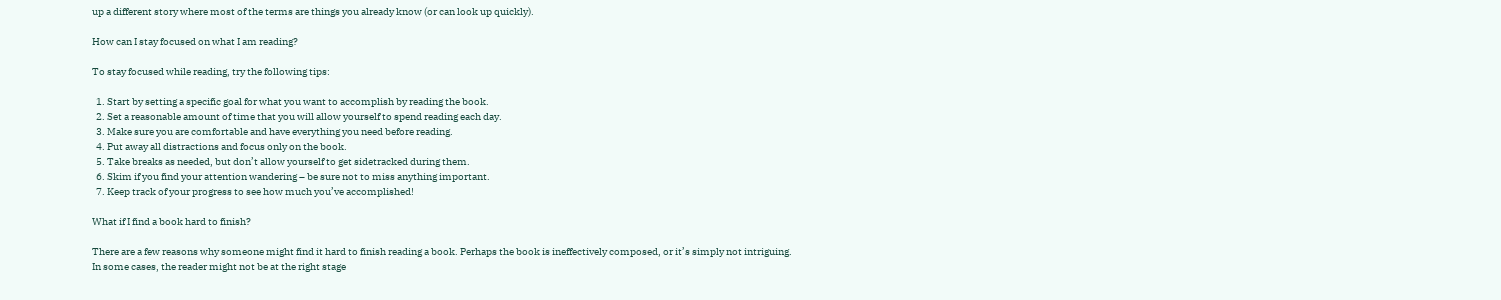up a different story where most of the terms are things you already know (or can look up quickly).

How can I stay focused on what I am reading?

To stay focused while reading, try the following tips:

  1. Start by setting a specific goal for what you want to accomplish by reading the book.
  2. Set a reasonable amount of time that you will allow yourself to spend reading each day.
  3. Make sure you are comfortable and have everything you need before reading.
  4. Put away all distractions and focus only on the book.
  5. Take breaks as needed, but don’t allow yourself to get sidetracked during them.
  6. Skim if you find your attention wandering – be sure not to miss anything important.
  7. Keep track of your progress to see how much you’ve accomplished!

What if I find a book hard to finish?

There are a few reasons why someone might find it hard to finish reading a book. Perhaps the book is ineffectively composed, or it’s simply not intriguing. In some cases, the reader might not be at the right stage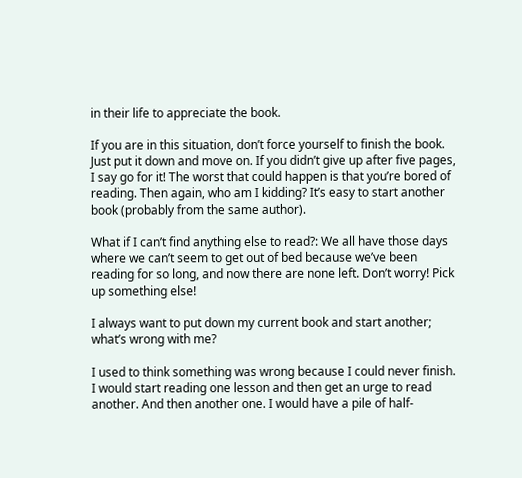in their life to appreciate the book.

If you are in this situation, don’t force yourself to finish the book. Just put it down and move on. If you didn’t give up after five pages, I say go for it! The worst that could happen is that you’re bored of reading. Then again, who am I kidding? It’s easy to start another book (probably from the same author).

What if I can’t find anything else to read?: We all have those days where we can’t seem to get out of bed because we’ve been reading for so long, and now there are none left. Don’t worry! Pick up something else!

I always want to put down my current book and start another; what’s wrong with me?

I used to think something was wrong because I could never finish. I would start reading one lesson and then get an urge to read another. And then another one. I would have a pile of half-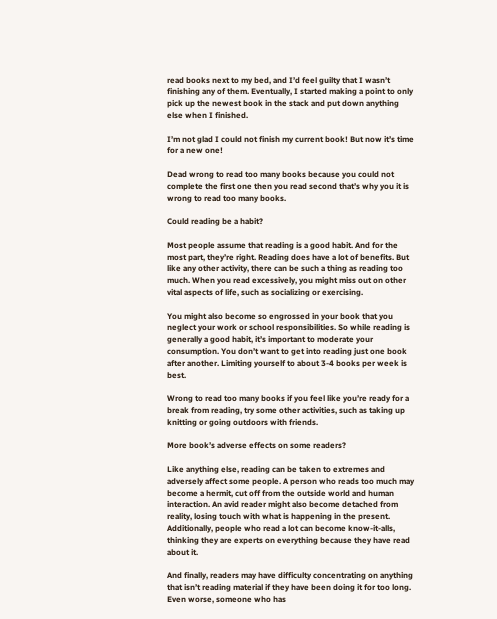read books next to my bed, and I’d feel guilty that I wasn’t finishing any of them. Eventually, I started making a point to only pick up the newest book in the stack and put down anything else when I finished.

I’m not glad I could not finish my current book! But now it’s time for a new one!

Dead wrong to read too many books because you could not complete the first one then you read second that’s why you it is wrong to read too many books.

Could reading be a habit?

Most people assume that reading is a good habit. And for the most part, they’re right. Reading does have a lot of benefits. But like any other activity, there can be such a thing as reading too much. When you read excessively, you might miss out on other vital aspects of life, such as socializing or exercising.

You might also become so engrossed in your book that you neglect your work or school responsibilities. So while reading is generally a good habit, it’s important to moderate your consumption. You don’t want to get into reading just one book after another. Limiting yourself to about 3-4 books per week is best.

Wrong to read too many books if you feel like you’re ready for a break from reading, try some other activities, such as taking up knitting or going outdoors with friends.

More book’s adverse effects on some readers?

Like anything else, reading can be taken to extremes and adversely affect some people. A person who reads too much may become a hermit, cut off from the outside world and human interaction. An avid reader might also become detached from reality, losing touch with what is happening in the present. Additionally, people who read a lot can become know-it-alls, thinking they are experts on everything because they have read about it.

And finally, readers may have difficulty concentrating on anything that isn’t reading material if they have been doing it for too long. Even worse, someone who has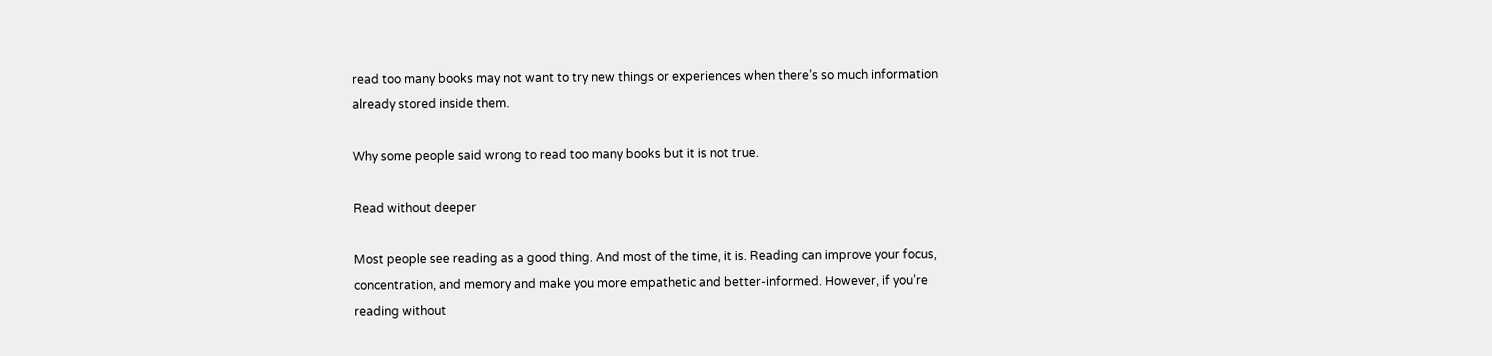read too many books may not want to try new things or experiences when there’s so much information already stored inside them.

Why some people said wrong to read too many books but it is not true.

Read without deeper

Most people see reading as a good thing. And most of the time, it is. Reading can improve your focus, concentration, and memory and make you more empathetic and better-informed. However, if you’re reading without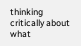thinking critically about what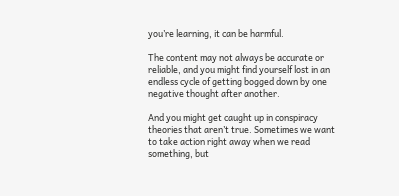you’re learning, it can be harmful.

The content may not always be accurate or reliable, and you might find yourself lost in an endless cycle of getting bogged down by one negative thought after another.

And you might get caught up in conspiracy theories that aren’t true. Sometimes we want to take action right away when we read something, but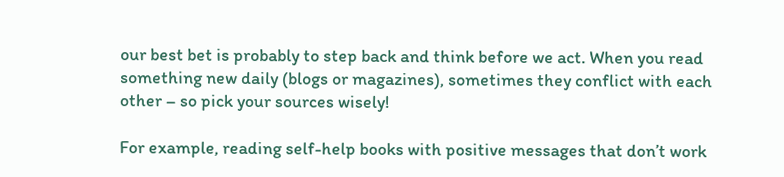our best bet is probably to step back and think before we act. When you read something new daily (blogs or magazines), sometimes they conflict with each other – so pick your sources wisely!

For example, reading self-help books with positive messages that don’t work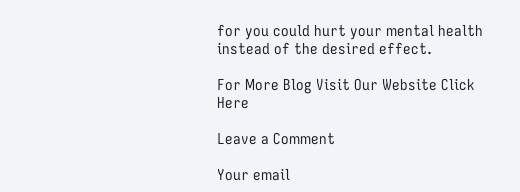for you could hurt your mental health instead of the desired effect.

For More Blog Visit Our Website Click Here

Leave a Comment

Your email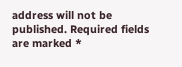address will not be published. Required fields are marked *